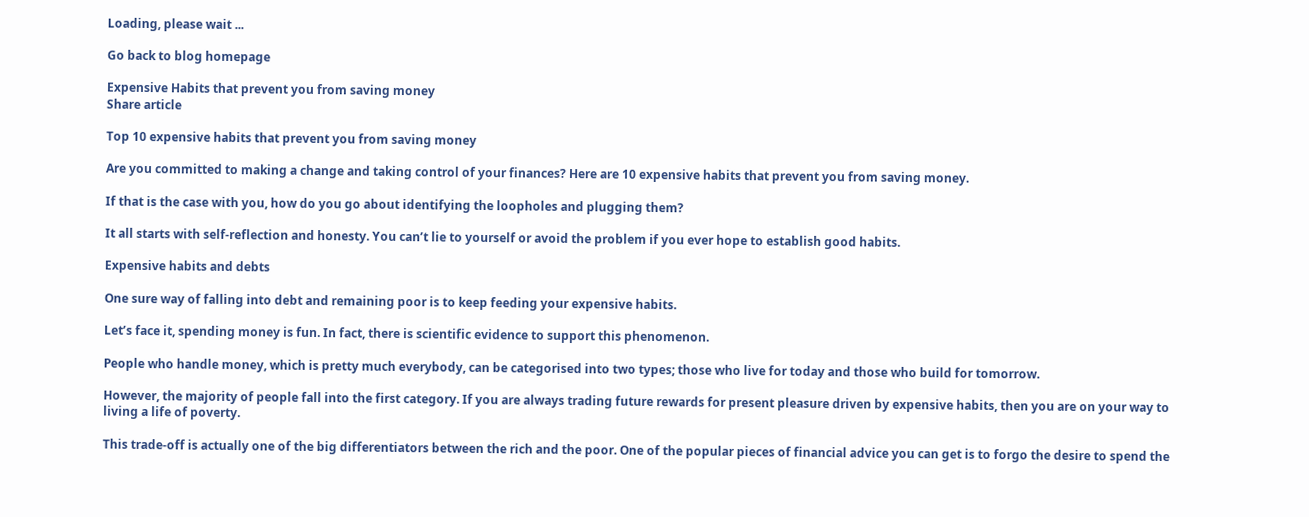Loading, please wait ...

Go back to blog homepage

Expensive Habits that prevent you from saving money
Share article

Top 10 expensive habits that prevent you from saving money

Are you committed to making a change and taking control of your finances? Here are 10 expensive habits that prevent you from saving money.

If that is the case with you, how do you go about identifying the loopholes and plugging them?

It all starts with self-reflection and honesty. You can’t lie to yourself or avoid the problem if you ever hope to establish good habits.

Expensive habits and debts

One sure way of falling into debt and remaining poor is to keep feeding your expensive habits.

Let’s face it, spending money is fun. In fact, there is scientific evidence to support this phenomenon.

People who handle money, which is pretty much everybody, can be categorised into two types; those who live for today and those who build for tomorrow.

However, the majority of people fall into the first category. If you are always trading future rewards for present pleasure driven by expensive habits, then you are on your way to living a life of poverty.

This trade-off is actually one of the big differentiators between the rich and the poor. One of the popular pieces of financial advice you can get is to forgo the desire to spend the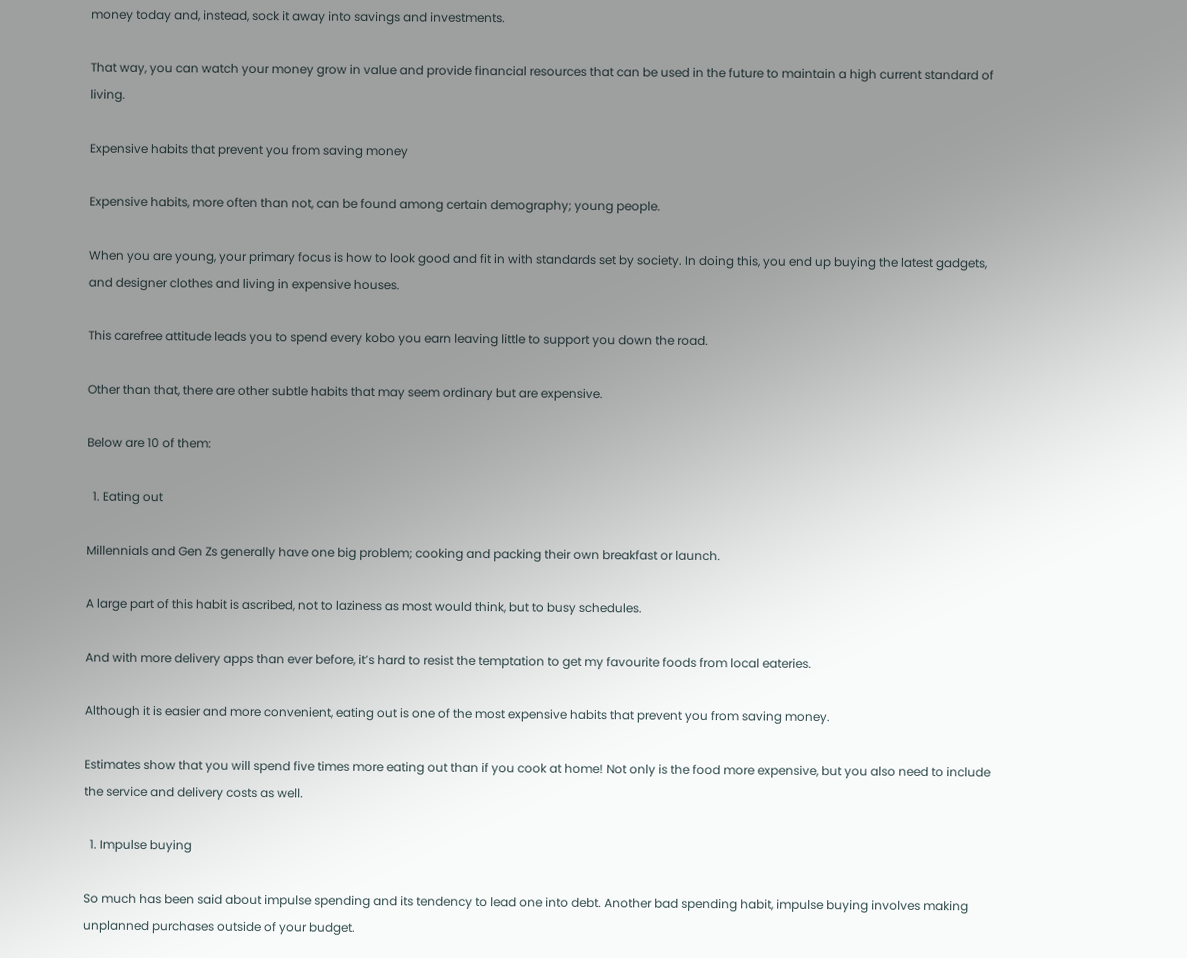money today and, instead, sock it away into savings and investments.

That way, you can watch your money grow in value and provide financial resources that can be used in the future to maintain a high current standard of living.

Expensive habits that prevent you from saving money

Expensive habits, more often than not, can be found among certain demography; young people.

When you are young, your primary focus is how to look good and fit in with standards set by society. In doing this, you end up buying the latest gadgets, and designer clothes and living in expensive houses.

This carefree attitude leads you to spend every kobo you earn leaving little to support you down the road.

Other than that, there are other subtle habits that may seem ordinary but are expensive.

Below are 10 of them:

  1. Eating out

Millennials and Gen Zs generally have one big problem; cooking and packing their own breakfast or launch.

A large part of this habit is ascribed, not to laziness as most would think, but to busy schedules.

And with more delivery apps than ever before, it’s hard to resist the temptation to get my favourite foods from local eateries.

Although it is easier and more convenient, eating out is one of the most expensive habits that prevent you from saving money.

Estimates show that you will spend five times more eating out than if you cook at home! Not only is the food more expensive, but you also need to include the service and delivery costs as well.

  1. Impulse buying

So much has been said about impulse spending and its tendency to lead one into debt. Another bad spending habit, impulse buying involves making unplanned purchases outside of your budget.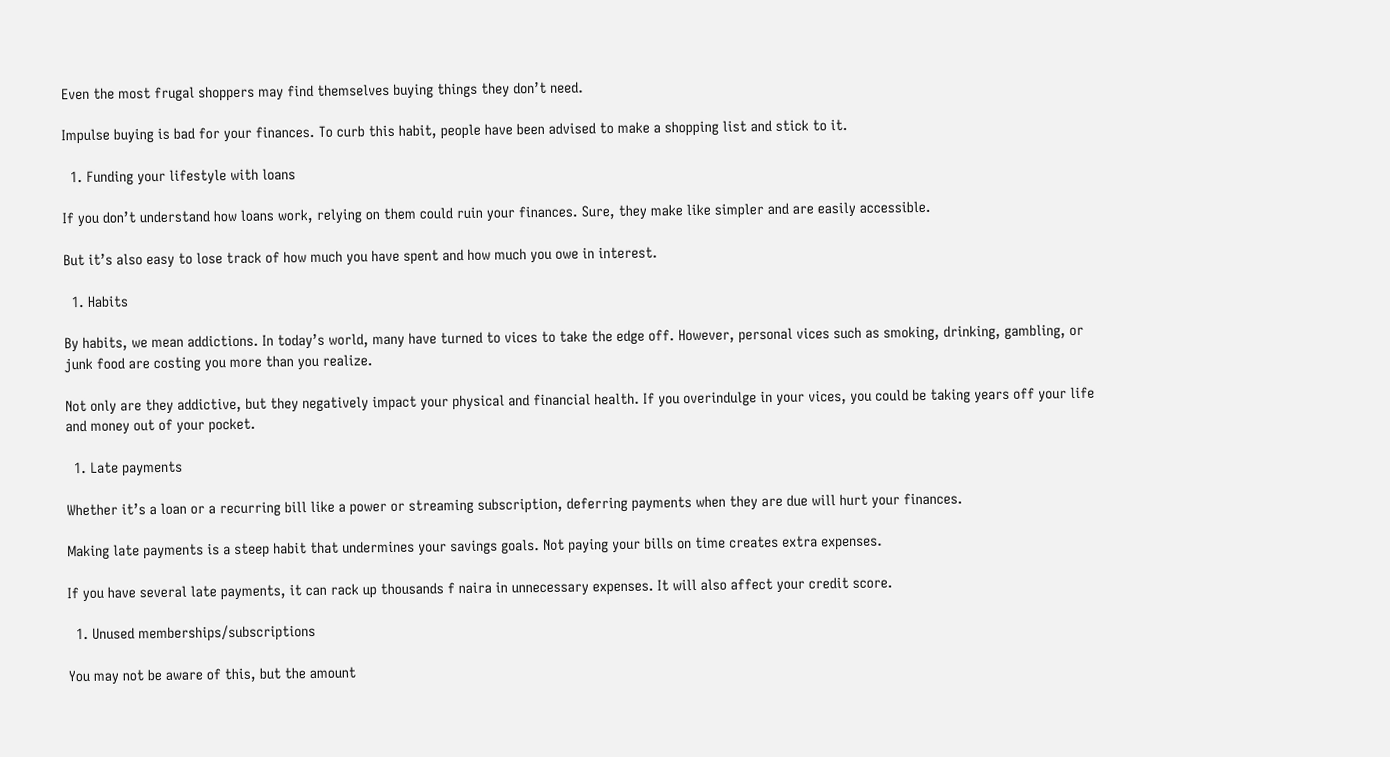Even the most frugal shoppers may find themselves buying things they don’t need.

Impulse buying is bad for your finances. To curb this habit, people have been advised to make a shopping list and stick to it.

  1. Funding your lifestyle with loans

If you don’t understand how loans work, relying on them could ruin your finances. Sure, they make like simpler and are easily accessible.

But it’s also easy to lose track of how much you have spent and how much you owe in interest.

  1. Habits

By habits, we mean addictions. In today’s world, many have turned to vices to take the edge off. However, personal vices such as smoking, drinking, gambling, or junk food are costing you more than you realize.

Not only are they addictive, but they negatively impact your physical and financial health. If you overindulge in your vices, you could be taking years off your life and money out of your pocket.

  1. Late payments

Whether it’s a loan or a recurring bill like a power or streaming subscription, deferring payments when they are due will hurt your finances.

Making late payments is a steep habit that undermines your savings goals. Not paying your bills on time creates extra expenses.

If you have several late payments, it can rack up thousands f naira in unnecessary expenses. It will also affect your credit score.

  1. Unused memberships/subscriptions

You may not be aware of this, but the amount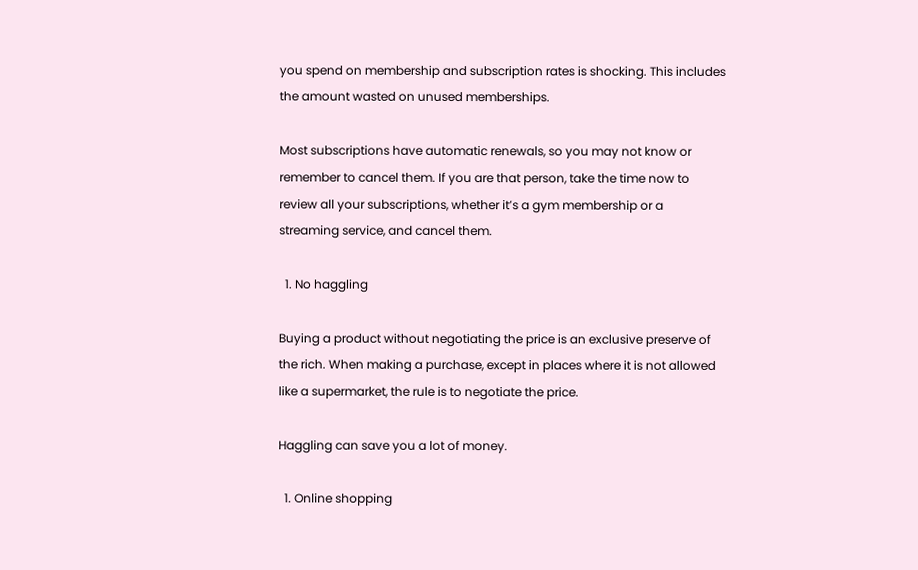you spend on membership and subscription rates is shocking. This includes the amount wasted on unused memberships.

Most subscriptions have automatic renewals, so you may not know or remember to cancel them. If you are that person, take the time now to review all your subscriptions, whether it’s a gym membership or a streaming service, and cancel them.

  1. No haggling

Buying a product without negotiating the price is an exclusive preserve of the rich. When making a purchase, except in places where it is not allowed like a supermarket, the rule is to negotiate the price.

Haggling can save you a lot of money.

  1. Online shopping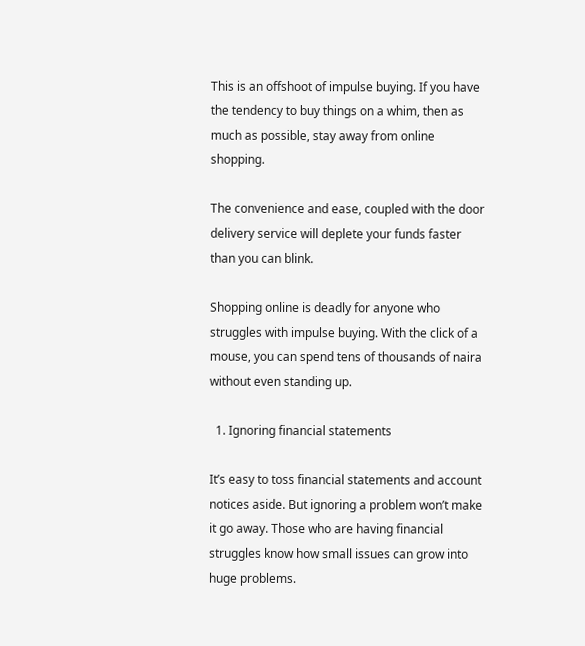This is an offshoot of impulse buying. If you have the tendency to buy things on a whim, then as much as possible, stay away from online shopping.

The convenience and ease, coupled with the door delivery service will deplete your funds faster than you can blink.

Shopping online is deadly for anyone who struggles with impulse buying. With the click of a mouse, you can spend tens of thousands of naira without even standing up.

  1. Ignoring financial statements

It’s easy to toss financial statements and account notices aside. But ignoring a problem won’t make it go away. Those who are having financial struggles know how small issues can grow into huge problems.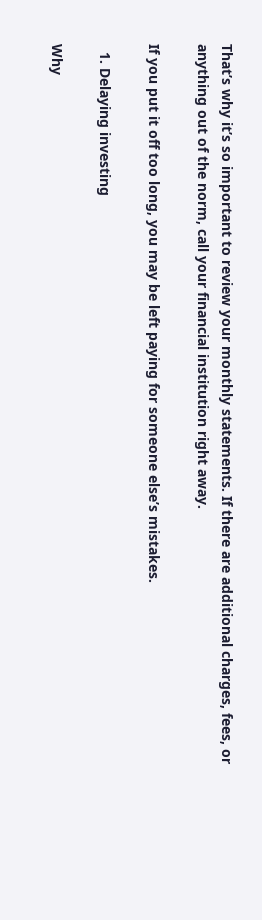That’s why it’s so important to review your monthly statements. If there are additional charges, fees, or anything out of the norm, call your financial institution right away.

If you put it off too long, you may be left paying for someone else’s mistakes.

  1. Delaying investing

Why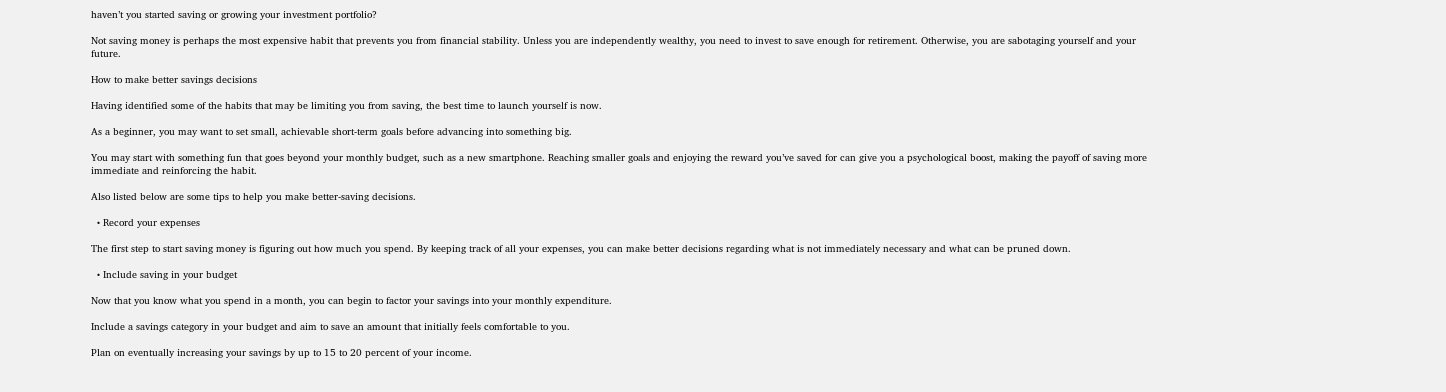haven’t you started saving or growing your investment portfolio?

Not saving money is perhaps the most expensive habit that prevents you from financial stability. Unless you are independently wealthy, you need to invest to save enough for retirement. Otherwise, you are sabotaging yourself and your future.

How to make better savings decisions

Having identified some of the habits that may be limiting you from saving, the best time to launch yourself is now.

As a beginner, you may want to set small, achievable short-term goals before advancing into something big.

You may start with something fun that goes beyond your monthly budget, such as a new smartphone. Reaching smaller goals and enjoying the reward you’ve saved for can give you a psychological boost, making the payoff of saving more immediate and reinforcing the habit.

Also listed below are some tips to help you make better-saving decisions.

  • Record your expenses

The first step to start saving money is figuring out how much you spend. By keeping track of all your expenses, you can make better decisions regarding what is not immediately necessary and what can be pruned down.

  • Include saving in your budget

Now that you know what you spend in a month, you can begin to factor your savings into your monthly expenditure.

Include a savings category in your budget and aim to save an amount that initially feels comfortable to you.

Plan on eventually increasing your savings by up to 15 to 20 percent of your income.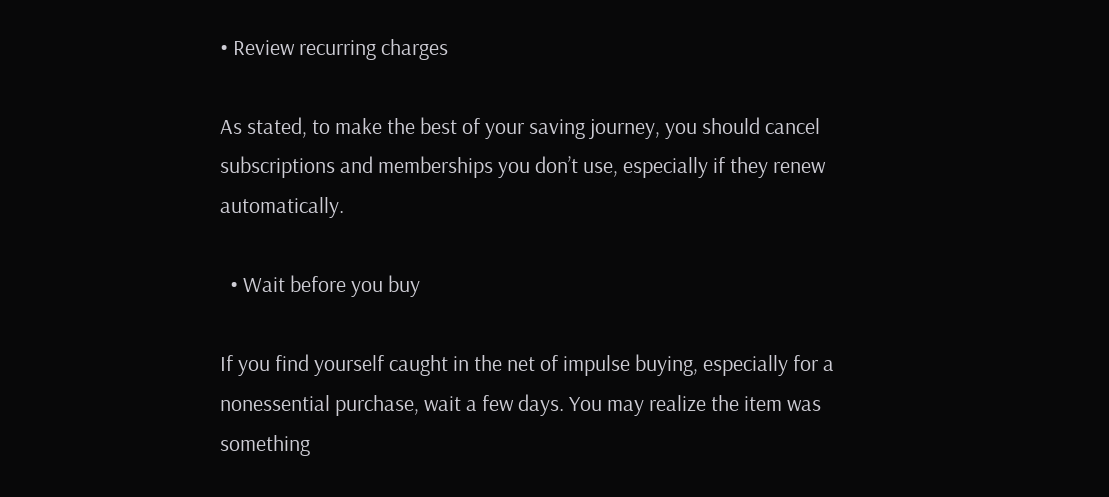• Review recurring charges

As stated, to make the best of your saving journey, you should cancel subscriptions and memberships you don’t use, especially if they renew automatically.

  • Wait before you buy

If you find yourself caught in the net of impulse buying, especially for a nonessential purchase, wait a few days. You may realize the item was something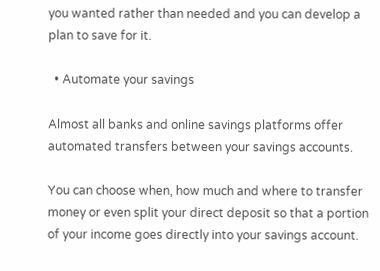you wanted rather than needed and you can develop a plan to save for it.

  • Automate your savings

Almost all banks and online savings platforms offer automated transfers between your savings accounts.

You can choose when, how much and where to transfer money or even split your direct deposit so that a portion of your income goes directly into your savings account.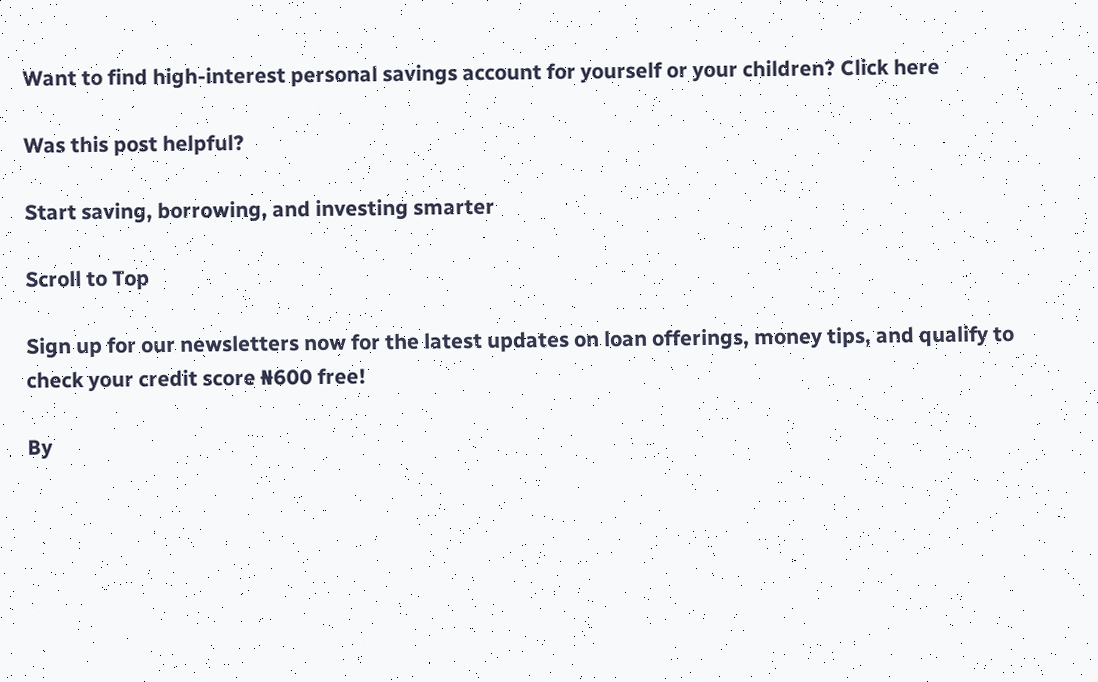Want to find high-interest personal savings account for yourself or your children? Click here

Was this post helpful?

Start saving, borrowing, and investing smarter

Scroll to Top

Sign up for our newsletters now for the latest updates on loan offerings, money tips, and qualify to check your credit score ₦600 free!

By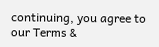continuing, you agree to our Terms &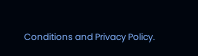Conditions and Privacy Policy.